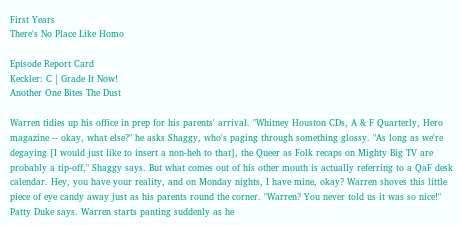First Years
There's No Place Like Homo

Episode Report Card
Keckler: C | Grade It Now!
Another One Bites The Dust

Warren tidies up his office in prep for his parents' arrival. "Whitney Houston CDs, A & F Quarterly, Hero magazine -- okay, what else?" he asks Shaggy, who's paging through something glossy. "As long as we're degaying [I would just like to insert a non-heh to that], the Queer as Folk recaps on Mighty Big TV are probably a tip-off," Shaggy says. But what comes out of his other mouth is actually referring to a QaF desk calendar. Hey, you have your reality, and on Monday nights, I have mine, okay? Warren shoves this little piece of eye candy away just as his parents round the corner. "Warren? You never told us it was so nice!" Patty Duke says. Warren starts panting suddenly as he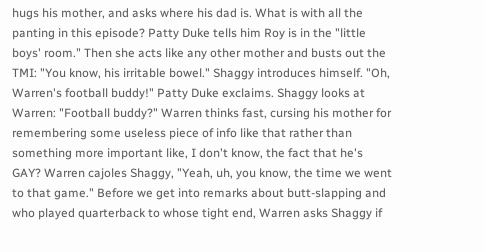hugs his mother, and asks where his dad is. What is with all the panting in this episode? Patty Duke tells him Roy is in the "little boys' room." Then she acts like any other mother and busts out the TMI: "You know, his irritable bowel." Shaggy introduces himself. "Oh, Warren's football buddy!" Patty Duke exclaims. Shaggy looks at Warren: "Football buddy?" Warren thinks fast, cursing his mother for remembering some useless piece of info like that rather than something more important like, I don't know, the fact that he's GAY? Warren cajoles Shaggy, "Yeah, uh, you know, the time we went to that game." Before we get into remarks about butt-slapping and who played quarterback to whose tight end, Warren asks Shaggy if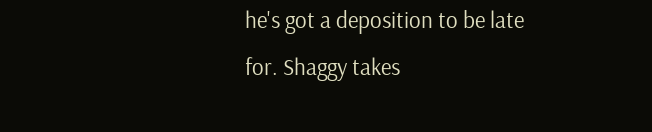he's got a deposition to be late for. Shaggy takes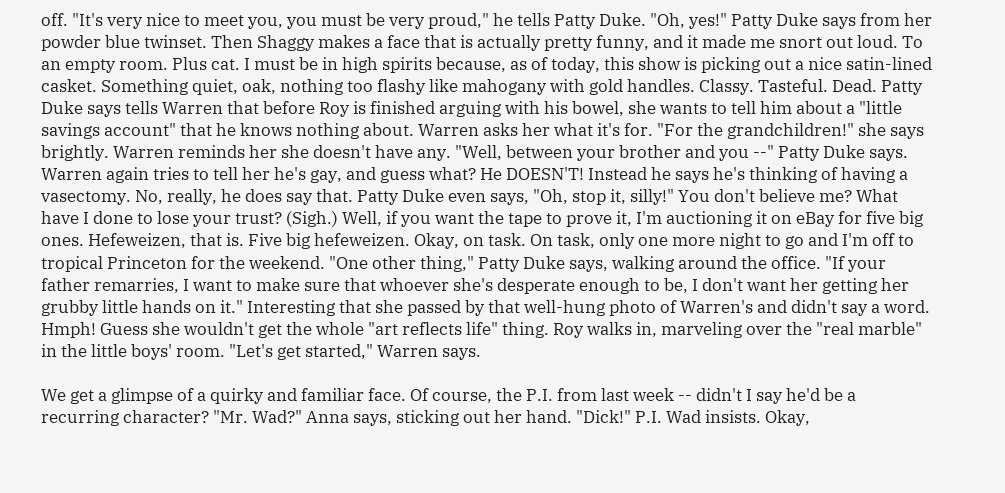off. "It's very nice to meet you, you must be very proud," he tells Patty Duke. "Oh, yes!" Patty Duke says from her powder blue twinset. Then Shaggy makes a face that is actually pretty funny, and it made me snort out loud. To an empty room. Plus cat. I must be in high spirits because, as of today, this show is picking out a nice satin-lined casket. Something quiet, oak, nothing too flashy like mahogany with gold handles. Classy. Tasteful. Dead. Patty Duke says tells Warren that before Roy is finished arguing with his bowel, she wants to tell him about a "little savings account" that he knows nothing about. Warren asks her what it's for. "For the grandchildren!" she says brightly. Warren reminds her she doesn't have any. "Well, between your brother and you --" Patty Duke says. Warren again tries to tell her he's gay, and guess what? He DOESN'T! Instead he says he's thinking of having a vasectomy. No, really, he does say that. Patty Duke even says, "Oh, stop it, silly!" You don't believe me? What have I done to lose your trust? (Sigh.) Well, if you want the tape to prove it, I'm auctioning it on eBay for five big ones. Hefeweizen, that is. Five big hefeweizen. Okay, on task. On task, only one more night to go and I'm off to tropical Princeton for the weekend. "One other thing," Patty Duke says, walking around the office. "If your father remarries, I want to make sure that whoever she's desperate enough to be, I don't want her getting her grubby little hands on it." Interesting that she passed by that well-hung photo of Warren's and didn't say a word. Hmph! Guess she wouldn't get the whole "art reflects life" thing. Roy walks in, marveling over the "real marble" in the little boys' room. "Let's get started," Warren says.

We get a glimpse of a quirky and familiar face. Of course, the P.I. from last week -- didn't I say he'd be a recurring character? "Mr. Wad?" Anna says, sticking out her hand. "Dick!" P.I. Wad insists. Okay,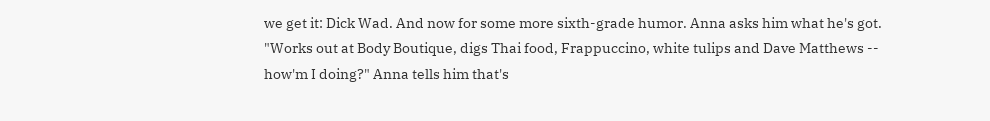we get it: Dick Wad. And now for some more sixth-grade humor. Anna asks him what he's got. "Works out at Body Boutique, digs Thai food, Frappuccino, white tulips and Dave Matthews -- how'm I doing?" Anna tells him that's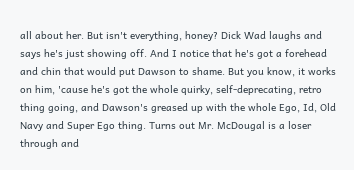all about her. But isn't everything, honey? Dick Wad laughs and says he's just showing off. And I notice that he's got a forehead and chin that would put Dawson to shame. But you know, it works on him, 'cause he's got the whole quirky, self-deprecating, retro thing going, and Dawson's greased up with the whole Ego, Id, Old Navy and Super Ego thing. Turns out Mr. McDougal is a loser through and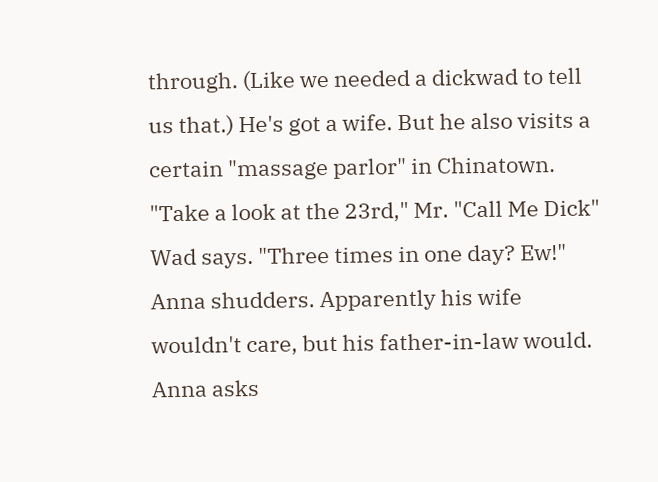through. (Like we needed a dickwad to tell us that.) He's got a wife. But he also visits a certain "massage parlor" in Chinatown. "Take a look at the 23rd," Mr. "Call Me Dick" Wad says. "Three times in one day? Ew!" Anna shudders. Apparently his wife wouldn't care, but his father-in-law would. Anna asks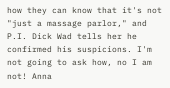how they can know that it's not "just a massage parlor," and P.I. Dick Wad tells her he confirmed his suspicions. I'm not going to ask how, no I am not! Anna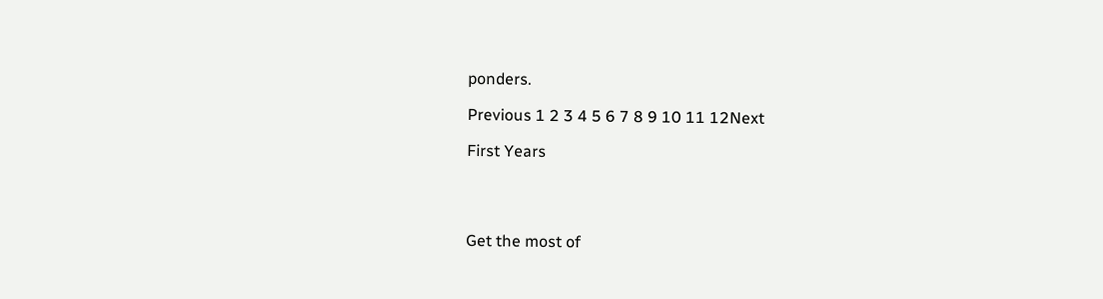ponders.

Previous 1 2 3 4 5 6 7 8 9 10 11 12Next

First Years




Get the most of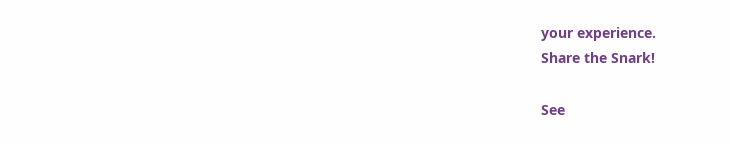your experience.
Share the Snark!

See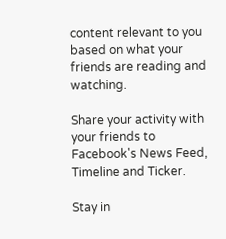content relevant to you based on what your friends are reading and watching.

Share your activity with your friends to Facebook's News Feed, Timeline and Ticker.

Stay in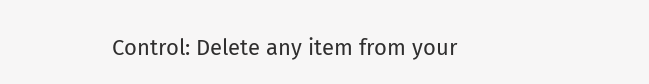Control: Delete any item from your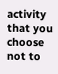activity that you choose not to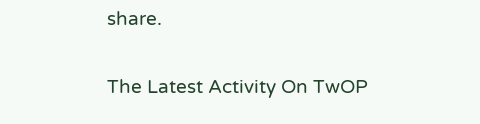share.

The Latest Activity On TwOP